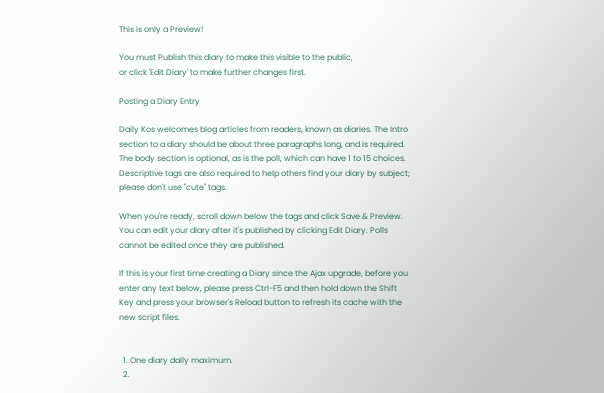This is only a Preview!

You must Publish this diary to make this visible to the public,
or click 'Edit Diary' to make further changes first.

Posting a Diary Entry

Daily Kos welcomes blog articles from readers, known as diaries. The Intro section to a diary should be about three paragraphs long, and is required. The body section is optional, as is the poll, which can have 1 to 15 choices. Descriptive tags are also required to help others find your diary by subject; please don't use "cute" tags.

When you're ready, scroll down below the tags and click Save & Preview. You can edit your diary after it's published by clicking Edit Diary. Polls cannot be edited once they are published.

If this is your first time creating a Diary since the Ajax upgrade, before you enter any text below, please press Ctrl-F5 and then hold down the Shift Key and press your browser's Reload button to refresh its cache with the new script files.


  1. One diary daily maximum.
  2.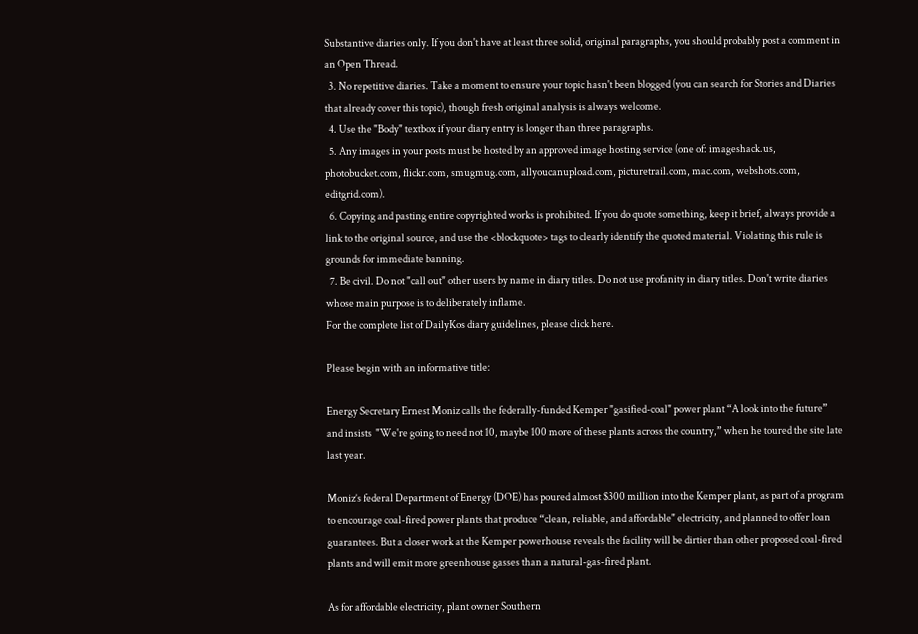Substantive diaries only. If you don't have at least three solid, original paragraphs, you should probably post a comment in an Open Thread.
  3. No repetitive diaries. Take a moment to ensure your topic hasn't been blogged (you can search for Stories and Diaries that already cover this topic), though fresh original analysis is always welcome.
  4. Use the "Body" textbox if your diary entry is longer than three paragraphs.
  5. Any images in your posts must be hosted by an approved image hosting service (one of: imageshack.us, photobucket.com, flickr.com, smugmug.com, allyoucanupload.com, picturetrail.com, mac.com, webshots.com, editgrid.com).
  6. Copying and pasting entire copyrighted works is prohibited. If you do quote something, keep it brief, always provide a link to the original source, and use the <blockquote> tags to clearly identify the quoted material. Violating this rule is grounds for immediate banning.
  7. Be civil. Do not "call out" other users by name in diary titles. Do not use profanity in diary titles. Don't write diaries whose main purpose is to deliberately inflame.
For the complete list of DailyKos diary guidelines, please click here.

Please begin with an informative title:

Energy Secretary Ernest Moniz calls the federally-funded Kemper "gasified-coal" power plant “A look into the future” and insists  "We're going to need not 10, maybe 100 more of these plants across the country,” when he toured the site late last year.

Moniz’s federal Department of Energy (DOE) has poured almost $300 million into the Kemper plant, as part of a program to encourage coal-fired power plants that produce “clean, reliable, and affordable" electricity, and planned to offer loan guarantees. But a closer work at the Kemper powerhouse reveals the facility will be dirtier than other proposed coal-fired plants and will emit more greenhouse gasses than a natural-gas-fired plant.

As for affordable electricity, plant owner Southern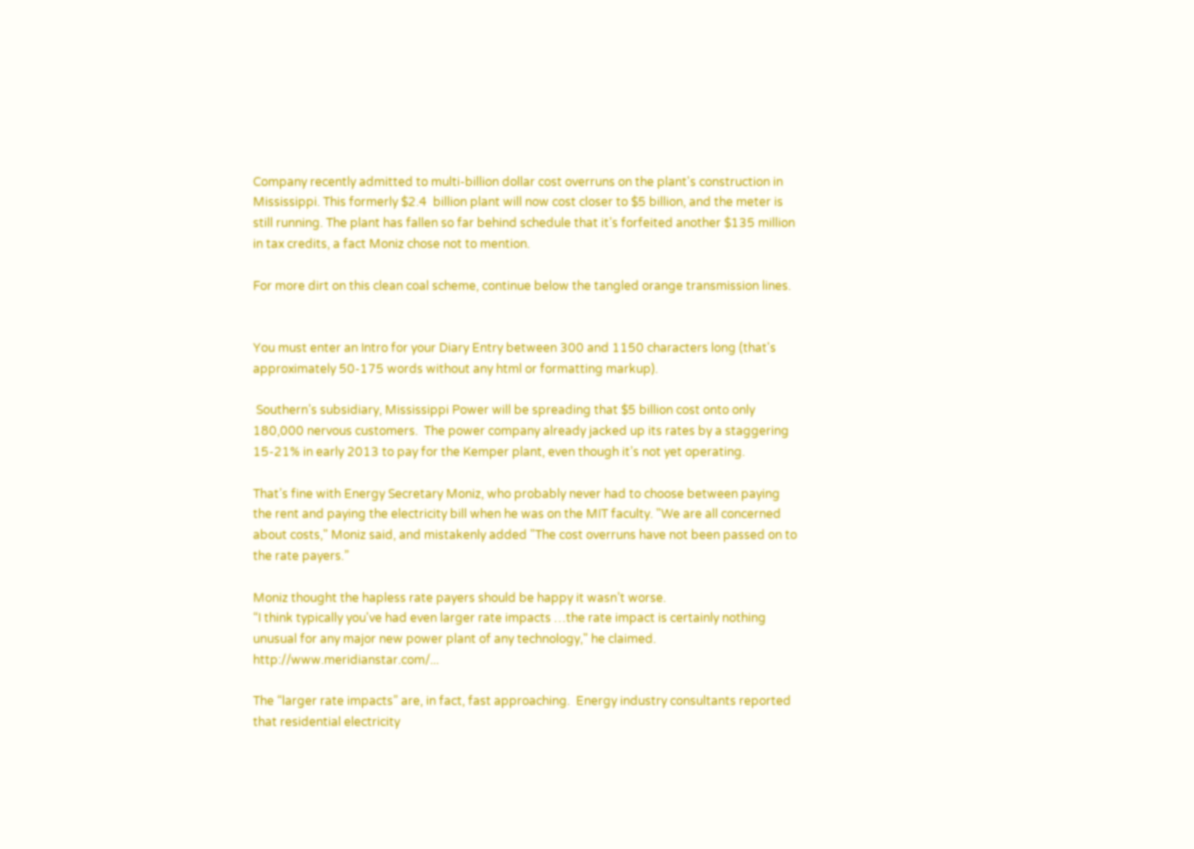Company recently admitted to multi-billion dollar cost overruns on the plant's construction in Mississippi. This formerly $2.4  billion plant will now cost closer to $5 billion, and the meter is still running. The plant has fallen so far behind schedule that it’s forfeited another $135 million in tax credits, a fact Moniz chose not to mention.

For more dirt on this clean coal scheme, continue below the tangled orange transmission lines.


You must enter an Intro for your Diary Entry between 300 and 1150 characters long (that's approximately 50-175 words without any html or formatting markup).

 Southern’s subsidiary, Mississippi Power will be spreading that $5 billion cost onto only 180,000 nervous customers.  The power company already jacked up its rates by a staggering 15-21% in early 2013 to pay for the Kemper plant, even though it’s not yet operating.

That’s fine with Energy Secretary Moniz, who probably never had to choose between paying the rent and paying the electricity bill when he was on the MIT faculty. "We are all concerned about costs," Moniz said, and mistakenly added "The cost overruns have not been passed on to the rate payers.”

Moniz thought the hapless rate payers should be happy it wasn’t worse.
“I think typically you've had even larger rate impacts …the rate impact is certainly nothing unusual for any major new power plant of any technology," he claimed. http://www.meridianstar.com/...

The “larger rate impacts” are, in fact, fast approaching.  Energy industry consultants reported that residential electricity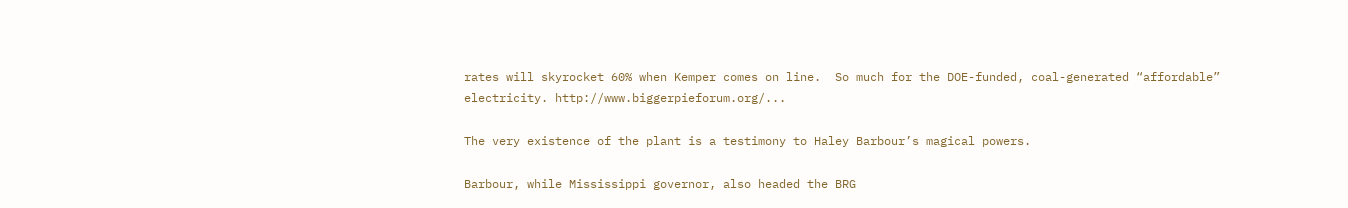rates will skyrocket 60% when Kemper comes on line.  So much for the DOE-funded, coal-generated “affordable” electricity. http://www.biggerpieforum.org/...

The very existence of the plant is a testimony to Haley Barbour’s magical powers.

Barbour, while Mississippi governor, also headed the BRG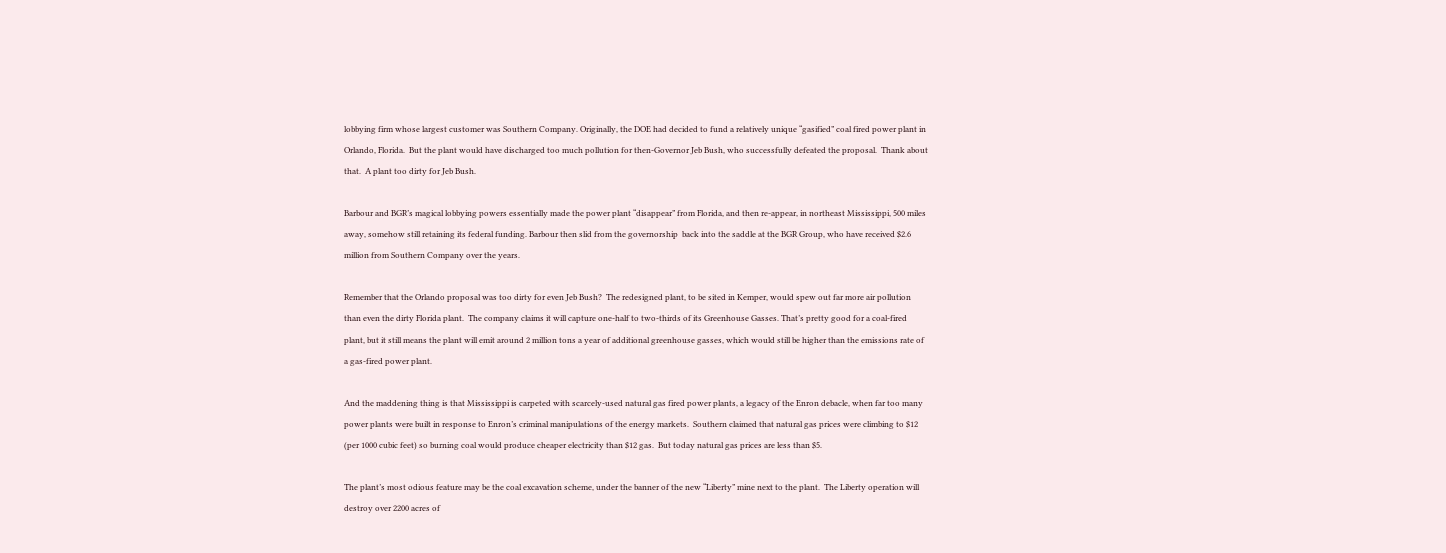lobbying firm whose largest customer was Southern Company. Originally, the DOE had decided to fund a relatively unique “gasified” coal fired power plant in Orlando, Florida.  But the plant would have discharged too much pollution for then-Governor Jeb Bush, who successfully defeated the proposal.  Thank about that.  A plant too dirty for Jeb Bush.

Barbour and BGR’s magical lobbying powers essentially made the power plant “disappear” from Florida, and then re-appear, in northeast Mississippi, 500 miles away, somehow still retaining its federal funding. Barbour then slid from the governorship  back into the saddle at the BGR Group, who have received $2.6 million from Southern Company over the years.

Remember that the Orlando proposal was too dirty for even Jeb Bush?  The redesigned plant, to be sited in Kemper, would spew out far more air pollution than even the dirty Florida plant.  The company claims it will capture one-half to two-thirds of its Greenhouse Gasses. That’s pretty good for a coal-fired plant, but it still means the plant will emit around 2 million tons a year of additional greenhouse gasses, which would still be higher than the emissions rate of a gas-fired power plant.

And the maddening thing is that Mississippi is carpeted with scarcely-used natural gas fired power plants, a legacy of the Enron debacle, when far too many power plants were built in response to Enron’s criminal manipulations of the energy markets.  Southern claimed that natural gas prices were climbing to $12 (per 1000 cubic feet) so burning coal would produce cheaper electricity than $12 gas.  But today natural gas prices are less than $5.

The plant’s most odious feature may be the coal excavation scheme, under the banner of the new “Liberty” mine next to the plant.  The Liberty operation will destroy over 2200 acres of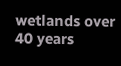wetlands over 40 years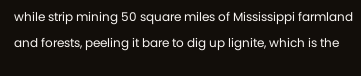while strip mining 50 square miles of Mississippi farmland and forests, peeling it bare to dig up lignite, which is the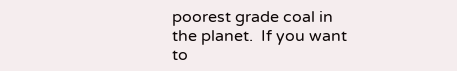poorest grade coal in the planet.  If you want to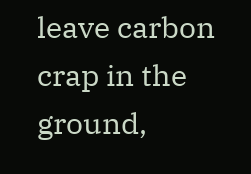leave carbon crap in the ground,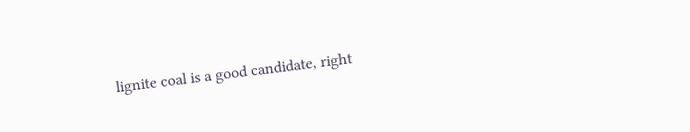lignite coal is a good candidate, right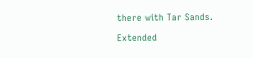there with Tar Sands.

Extended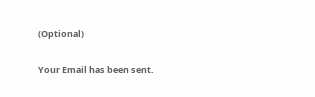(Optional)

Your Email has been sent.